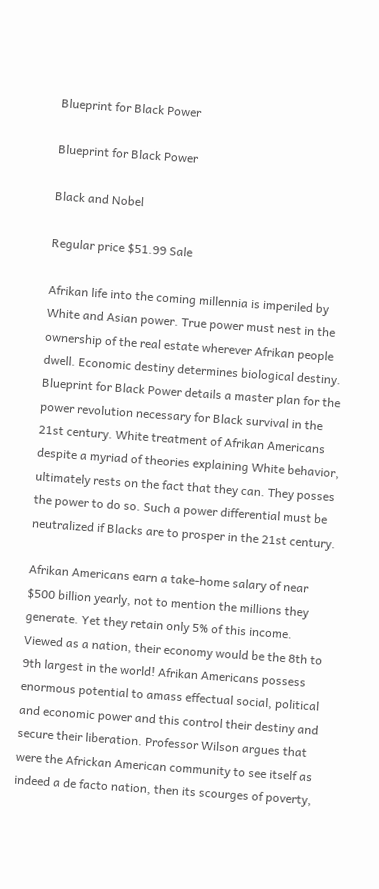Blueprint for Black Power

Blueprint for Black Power

Black and Nobel

Regular price $51.99 Sale

Afrikan life into the coming millennia is imperiled by White and Asian power. True power must nest in the ownership of the real estate wherever Afrikan people dwell. Economic destiny determines biological destiny. Blueprint for Black Power details a master plan for the power revolution necessary for Black survival in the 21st century. White treatment of Afrikan Americans despite a myriad of theories explaining White behavior, ultimately rests on the fact that they can. They posses the power to do so. Such a power differential must be neutralized if Blacks are to prosper in the 21st century.

Afrikan Americans earn a take-home salary of near $500 billion yearly, not to mention the millions they generate. Yet they retain only 5% of this income. Viewed as a nation, their economy would be the 8th to 9th largest in the world! Afrikan Americans possess enormous potential to amass effectual social, political and economic power and this control their destiny and secure their liberation. Professor Wilson argues that were the Africkan American community to see itself as indeed a de facto nation, then its scourges of poverty,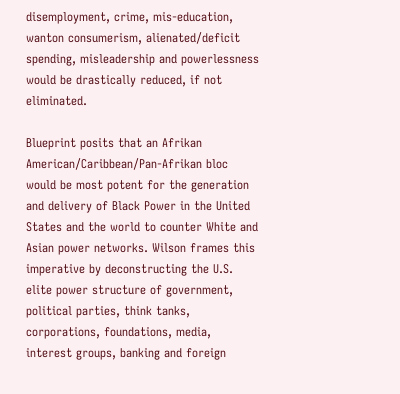disemployment, crime, mis-education, wanton consumerism, alienated/deficit spending, misleadership and powerlessness would be drastically reduced, if not eliminated.

Blueprint posits that an Afrikan American/Caribbean/Pan-Afrikan bloc would be most potent for the generation and delivery of Black Power in the United States and the world to counter White and Asian power networks. Wilson frames this imperative by deconstructing the U.S. elite power structure of government, political parties, think tanks, corporations, foundations, media, interest groups, banking and foreign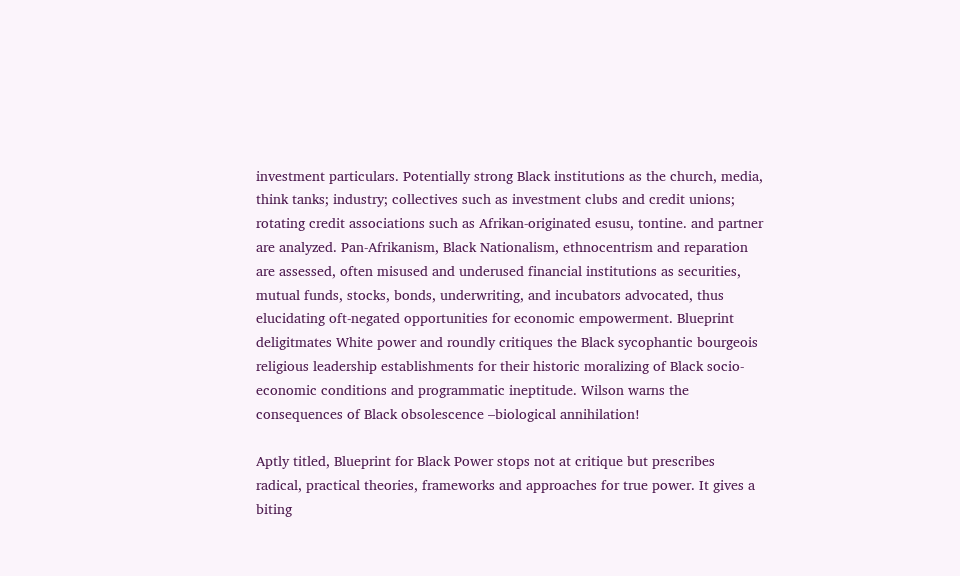investment particulars. Potentially strong Black institutions as the church, media, think tanks; industry; collectives such as investment clubs and credit unions; rotating credit associations such as Afrikan-originated esusu, tontine. and partner are analyzed. Pan-Afrikanism, Black Nationalism, ethnocentrism and reparation are assessed, often misused and underused financial institutions as securities, mutual funds, stocks, bonds, underwriting, and incubators advocated, thus elucidating oft-negated opportunities for economic empowerment. Blueprint deligitmates White power and roundly critiques the Black sycophantic bourgeois religious leadership establishments for their historic moralizing of Black socio-economic conditions and programmatic ineptitude. Wilson warns the consequences of Black obsolescence –biological annihilation!

Aptly titled, Blueprint for Black Power stops not at critique but prescribes radical, practical theories, frameworks and approaches for true power. It gives a biting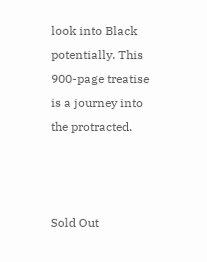look into Black potentially. This 900-page treatise is a journey into the protracted.



Sold Out